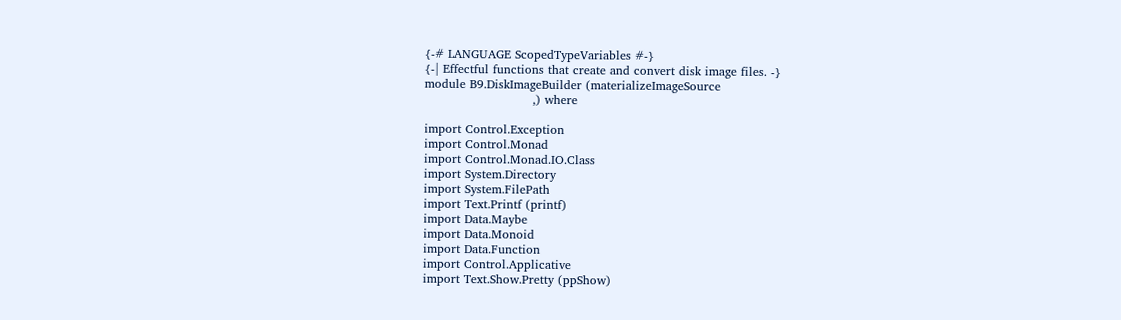{-# LANGUAGE ScopedTypeVariables #-}
{-| Effectful functions that create and convert disk image files. -}
module B9.DiskImageBuilder (materializeImageSource
                           ,) where

import Control.Exception
import Control.Monad
import Control.Monad.IO.Class
import System.Directory
import System.FilePath
import Text.Printf (printf)
import Data.Maybe
import Data.Monoid
import Data.Function
import Control.Applicative
import Text.Show.Pretty (ppShow)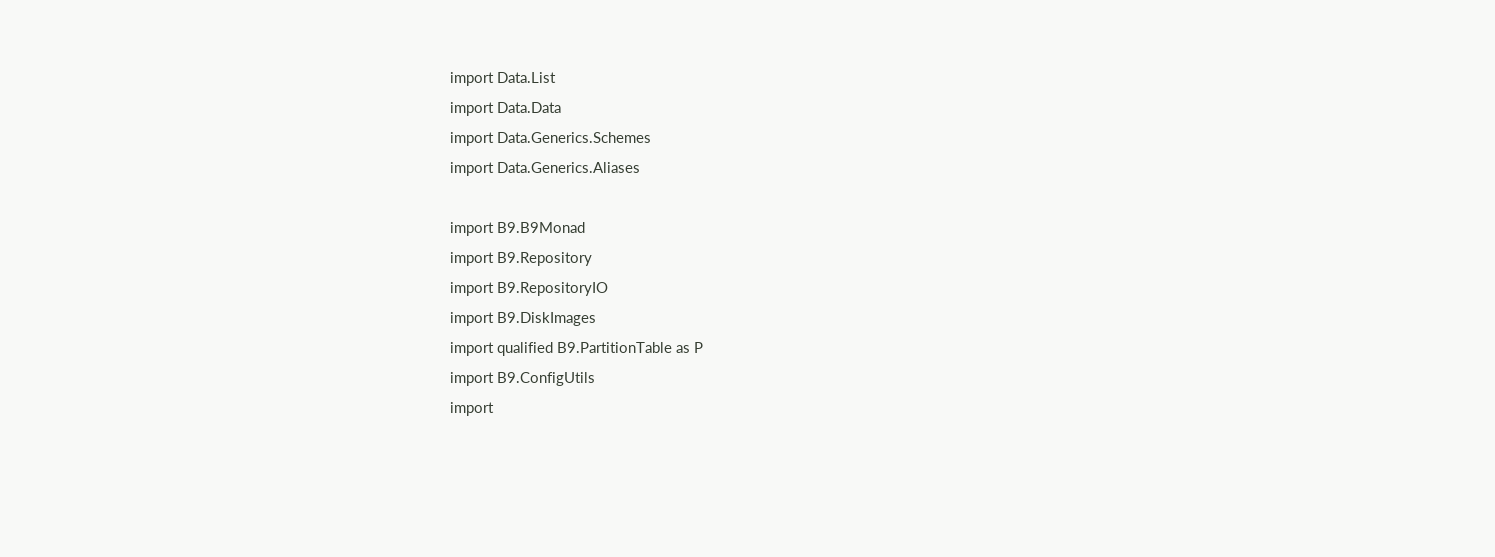import Data.List
import Data.Data
import Data.Generics.Schemes
import Data.Generics.Aliases

import B9.B9Monad
import B9.Repository
import B9.RepositoryIO
import B9.DiskImages
import qualified B9.PartitionTable as P
import B9.ConfigUtils
import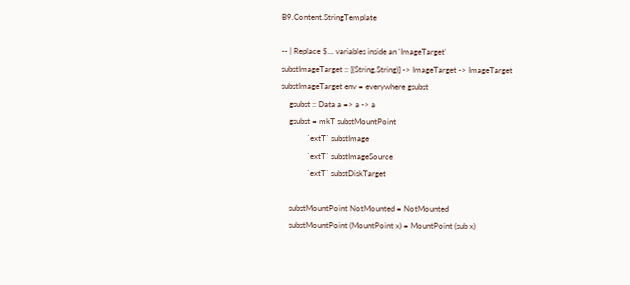B9.Content.StringTemplate

-- | Replace $... variables inside an 'ImageTarget'
substImageTarget :: [(String,String)] -> ImageTarget -> ImageTarget
substImageTarget env = everywhere gsubst
    gsubst :: Data a => a -> a
    gsubst = mkT substMountPoint
             `extT` substImage
             `extT` substImageSource
             `extT` substDiskTarget

    substMountPoint NotMounted = NotMounted
    substMountPoint (MountPoint x) = MountPoint (sub x)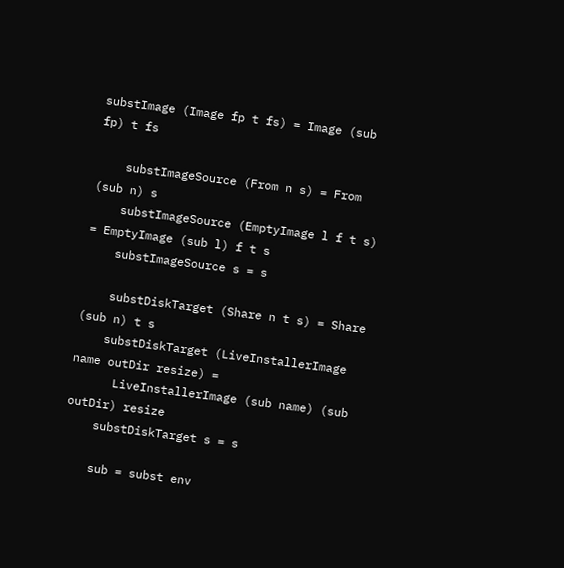substImage (Image fp t fs) = Image (sub fp) t fs

    substImageSource (From n s) = From (sub n) s
    substImageSource (EmptyImage l f t s) = EmptyImage (sub l) f t s
    substImageSource s = s

    substDiskTarget (Share n t s) = Share (sub n) t s
    substDiskTarget (LiveInstallerImage name outDir resize) =
      LiveInstallerImage (sub name) (sub outDir) resize
    substDiskTarget s = s

    sub = subst env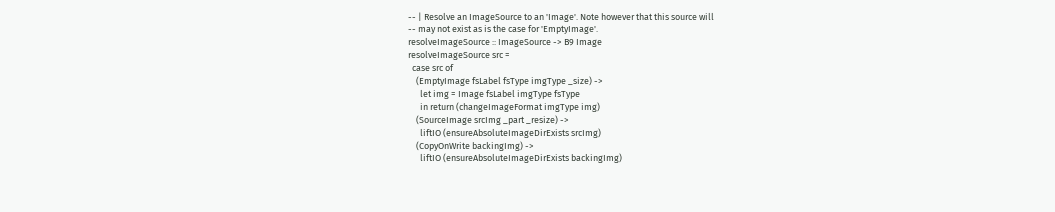-- | Resolve an ImageSource to an 'Image'. Note however that this source will
-- may not exist as is the case for 'EmptyImage'.
resolveImageSource :: ImageSource -> B9 Image
resolveImageSource src =
  case src of
    (EmptyImage fsLabel fsType imgType _size) ->
      let img = Image fsLabel imgType fsType
      in return (changeImageFormat imgType img)
    (SourceImage srcImg _part _resize) ->
      liftIO (ensureAbsoluteImageDirExists srcImg)
    (CopyOnWrite backingImg) ->
      liftIO (ensureAbsoluteImageDirExists backingImg)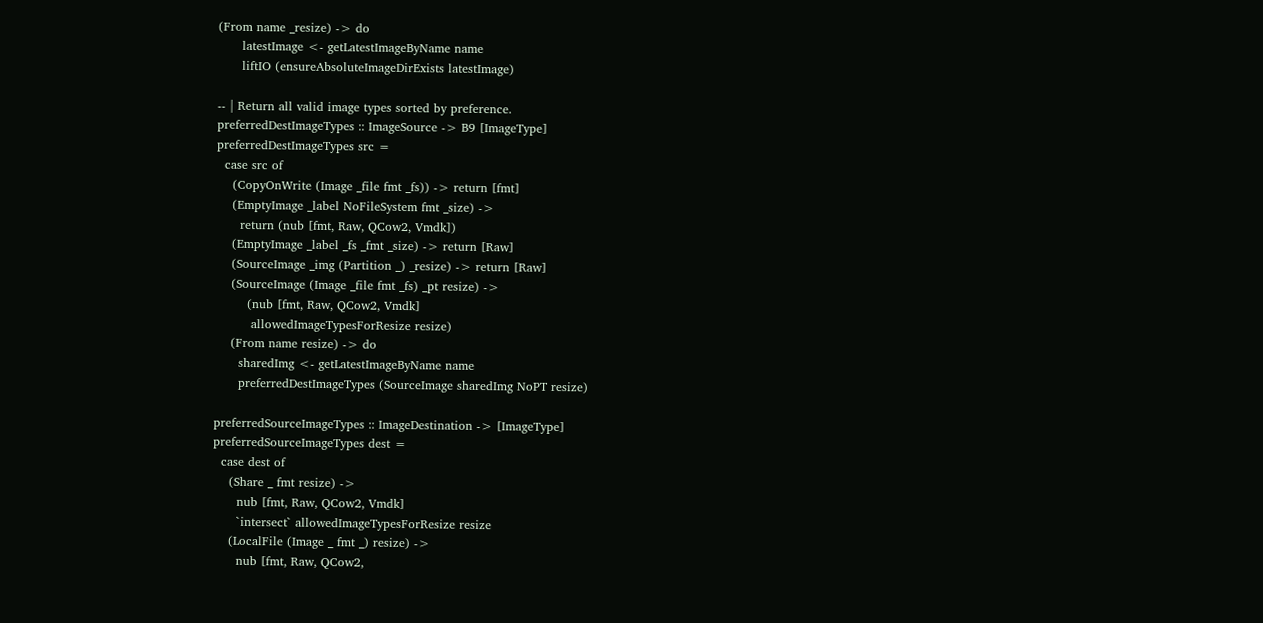(From name _resize) -> do
      latestImage <- getLatestImageByName name
      liftIO (ensureAbsoluteImageDirExists latestImage)

-- | Return all valid image types sorted by preference.
preferredDestImageTypes :: ImageSource -> B9 [ImageType]
preferredDestImageTypes src =
  case src of
    (CopyOnWrite (Image _file fmt _fs)) -> return [fmt]
    (EmptyImage _label NoFileSystem fmt _size) ->
      return (nub [fmt, Raw, QCow2, Vmdk])
    (EmptyImage _label _fs _fmt _size) -> return [Raw]
    (SourceImage _img (Partition _) _resize) -> return [Raw]
    (SourceImage (Image _file fmt _fs) _pt resize) ->
        (nub [fmt, Raw, QCow2, Vmdk]
         allowedImageTypesForResize resize)
    (From name resize) -> do
      sharedImg <- getLatestImageByName name
      preferredDestImageTypes (SourceImage sharedImg NoPT resize)

preferredSourceImageTypes :: ImageDestination -> [ImageType]
preferredSourceImageTypes dest =
  case dest of
    (Share _ fmt resize) ->
      nub [fmt, Raw, QCow2, Vmdk]
      `intersect` allowedImageTypesForResize resize
    (LocalFile (Image _ fmt _) resize) ->
      nub [fmt, Raw, QCow2,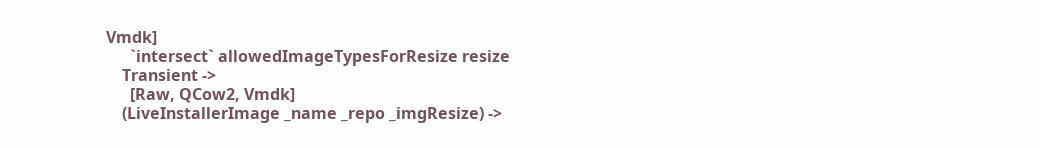Vmdk]
      `intersect` allowedImageTypesForResize resize
    Transient ->
      [Raw, QCow2, Vmdk]
    (LiveInstallerImage _name _repo _imgResize) ->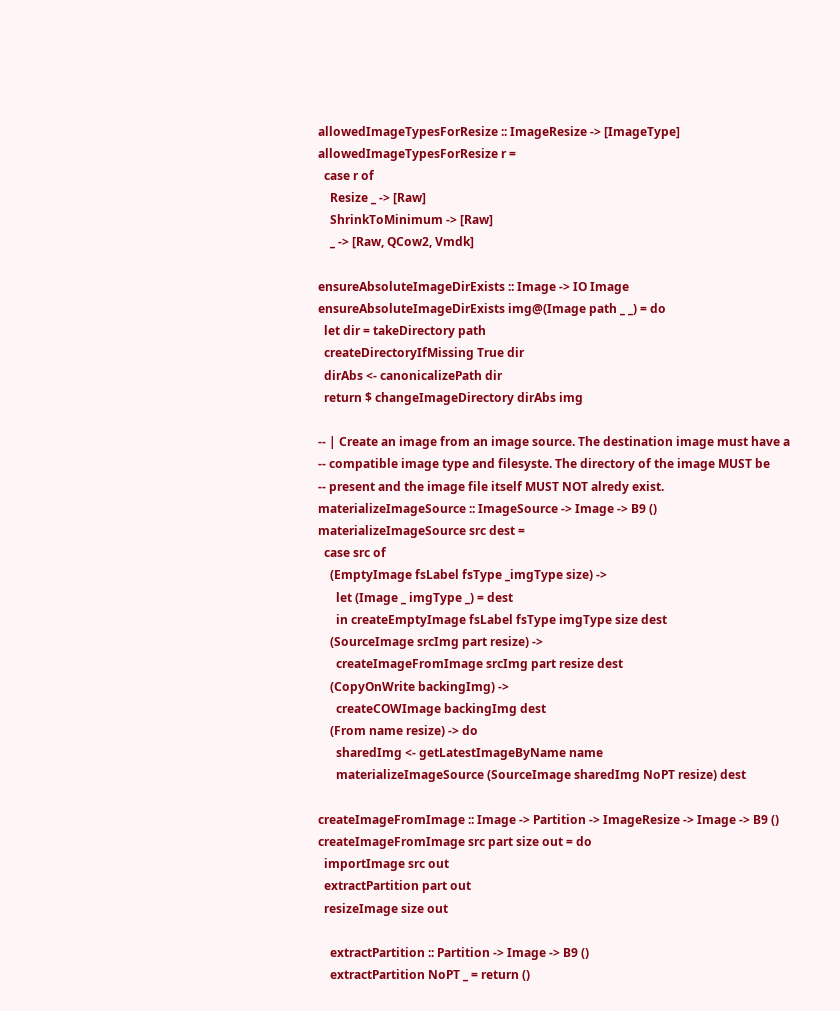allowedImageTypesForResize :: ImageResize -> [ImageType]
allowedImageTypesForResize r =
  case r of
    Resize _ -> [Raw]
    ShrinkToMinimum -> [Raw]
    _ -> [Raw, QCow2, Vmdk]

ensureAbsoluteImageDirExists :: Image -> IO Image
ensureAbsoluteImageDirExists img@(Image path _ _) = do
  let dir = takeDirectory path
  createDirectoryIfMissing True dir
  dirAbs <- canonicalizePath dir
  return $ changeImageDirectory dirAbs img

-- | Create an image from an image source. The destination image must have a
-- compatible image type and filesyste. The directory of the image MUST be
-- present and the image file itself MUST NOT alredy exist.
materializeImageSource :: ImageSource -> Image -> B9 ()
materializeImageSource src dest =
  case src of
    (EmptyImage fsLabel fsType _imgType size) ->
      let (Image _ imgType _) = dest
      in createEmptyImage fsLabel fsType imgType size dest
    (SourceImage srcImg part resize) ->
      createImageFromImage srcImg part resize dest
    (CopyOnWrite backingImg) ->
      createCOWImage backingImg dest
    (From name resize) -> do
      sharedImg <- getLatestImageByName name
      materializeImageSource (SourceImage sharedImg NoPT resize) dest

createImageFromImage :: Image -> Partition -> ImageResize -> Image -> B9 ()
createImageFromImage src part size out = do
  importImage src out
  extractPartition part out
  resizeImage size out

    extractPartition :: Partition -> Image -> B9 ()
    extractPartition NoPT _ = return ()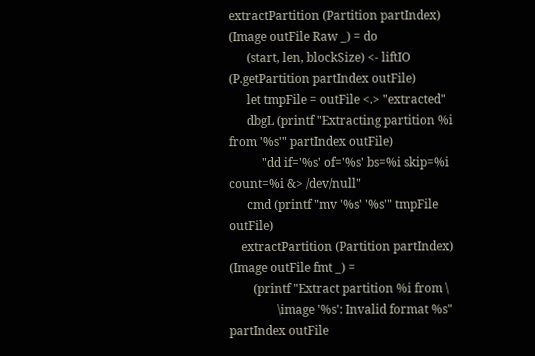extractPartition (Partition partIndex) (Image outFile Raw _) = do
      (start, len, blockSize) <- liftIO (P.getPartition partIndex outFile)
      let tmpFile = outFile <.> "extracted"
      dbgL (printf "Extracting partition %i from '%s'" partIndex outFile)
           "dd if='%s' of='%s' bs=%i skip=%i count=%i &> /dev/null"
      cmd (printf "mv '%s' '%s'" tmpFile outFile)
    extractPartition (Partition partIndex) (Image outFile fmt _) =
        (printf "Extract partition %i from \
                \image '%s': Invalid format %s" partIndex outFile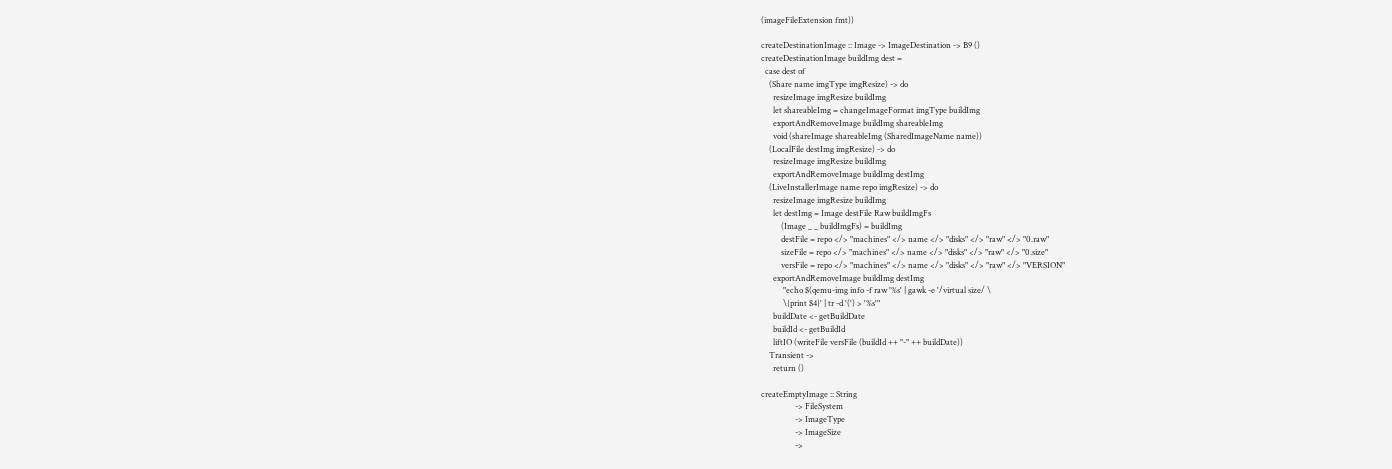(imageFileExtension fmt))

createDestinationImage :: Image -> ImageDestination -> B9 ()
createDestinationImage buildImg dest =
  case dest of
    (Share name imgType imgResize) -> do
      resizeImage imgResize buildImg
      let shareableImg = changeImageFormat imgType buildImg
      exportAndRemoveImage buildImg shareableImg
      void (shareImage shareableImg (SharedImageName name))
    (LocalFile destImg imgResize) -> do
      resizeImage imgResize buildImg
      exportAndRemoveImage buildImg destImg
    (LiveInstallerImage name repo imgResize) -> do
      resizeImage imgResize buildImg
      let destImg = Image destFile Raw buildImgFs
          (Image _ _ buildImgFs) = buildImg
          destFile = repo </> "machines" </> name </> "disks" </> "raw" </> "0.raw"
          sizeFile = repo </> "machines" </> name </> "disks" </> "raw" </> "0.size"
          versFile = repo </> "machines" </> name </> "disks" </> "raw" </> "VERSION"
      exportAndRemoveImage buildImg destImg
           "echo $(qemu-img info -f raw '%s' | gawk -e '/virtual size/ \
           \{print $4}' | tr -d '(') > '%s'"
      buildDate <- getBuildDate
      buildId <- getBuildId
      liftIO (writeFile versFile (buildId ++ "-" ++ buildDate))
    Transient ->
      return ()

createEmptyImage :: String
                 -> FileSystem
                 -> ImageType
                 -> ImageSize
                 ->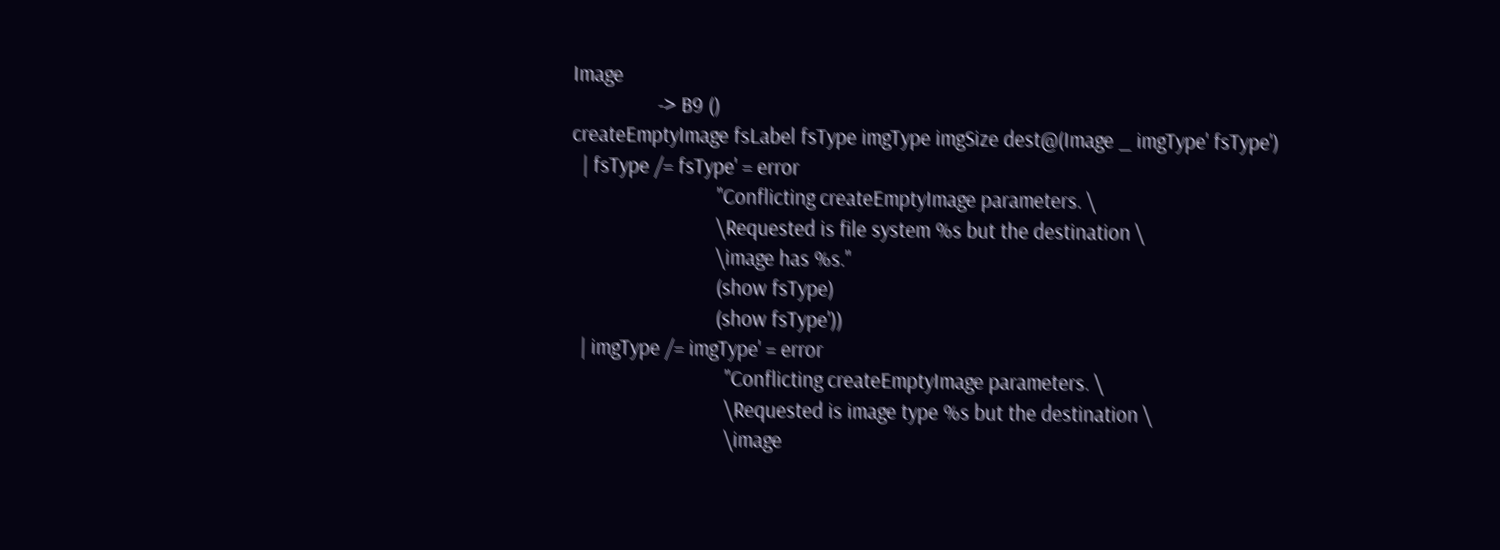Image
                 -> B9 ()
createEmptyImage fsLabel fsType imgType imgSize dest@(Image _ imgType' fsType')
  | fsType /= fsType' = error
                             "Conflicting createEmptyImage parameters. \
                             \Requested is file system %s but the destination \
                             \image has %s."
                             (show fsType)
                             (show fsType'))
  | imgType /= imgType' = error
                               "Conflicting createEmptyImage parameters. \
                               \Requested is image type %s but the destination \
                               \image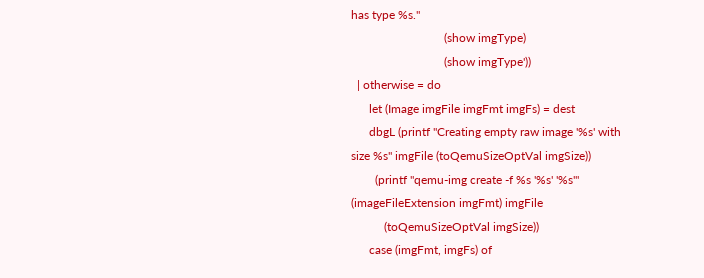has type %s."
                               (show imgType)
                               (show imgType'))
  | otherwise = do
      let (Image imgFile imgFmt imgFs) = dest
      dbgL (printf "Creating empty raw image '%s' with size %s" imgFile (toQemuSizeOptVal imgSize))
        (printf "qemu-img create -f %s '%s' '%s'" (imageFileExtension imgFmt) imgFile
           (toQemuSizeOptVal imgSize))
      case (imgFmt, imgFs) of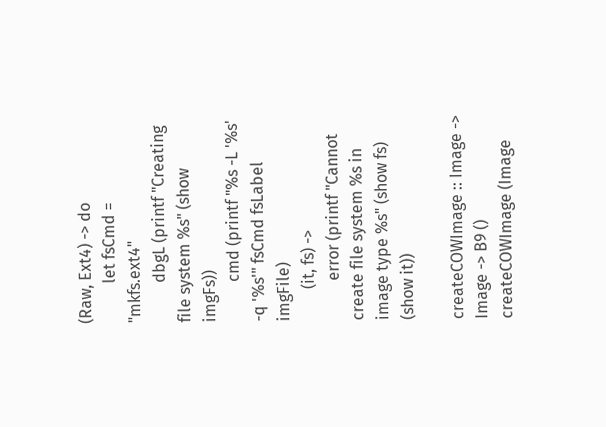(Raw, Ext4) -> do
          let fsCmd = "mkfs.ext4"
          dbgL (printf "Creating file system %s" (show imgFs))
          cmd (printf "%s -L '%s' -q '%s'" fsCmd fsLabel imgFile)
        (it, fs) ->
          error (printf "Cannot create file system %s in image type %s" (show fs) (show it))

createCOWImage :: Image -> Image -> B9 ()
createCOWImage (Image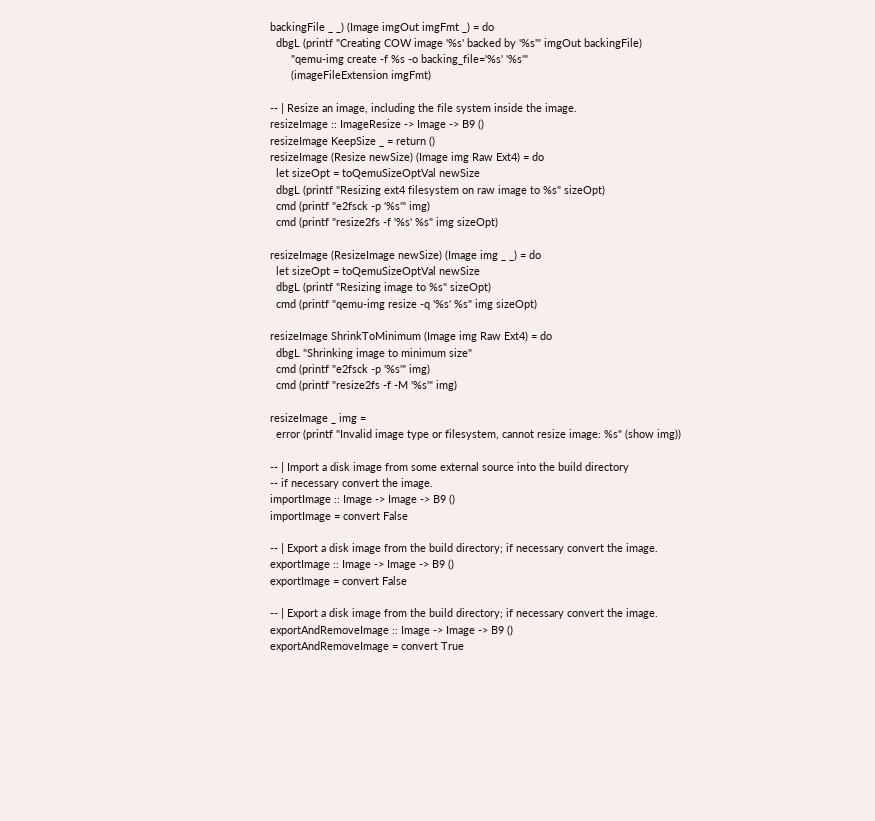backingFile _ _) (Image imgOut imgFmt _) = do
  dbgL (printf "Creating COW image '%s' backed by '%s'" imgOut backingFile)
       "qemu-img create -f %s -o backing_file='%s' '%s'"
       (imageFileExtension imgFmt)

-- | Resize an image, including the file system inside the image.
resizeImage :: ImageResize -> Image -> B9 ()
resizeImage KeepSize _ = return ()
resizeImage (Resize newSize) (Image img Raw Ext4) = do
  let sizeOpt = toQemuSizeOptVal newSize
  dbgL (printf "Resizing ext4 filesystem on raw image to %s" sizeOpt)
  cmd (printf "e2fsck -p '%s'" img)
  cmd (printf "resize2fs -f '%s' %s" img sizeOpt)

resizeImage (ResizeImage newSize) (Image img _ _) = do
  let sizeOpt = toQemuSizeOptVal newSize
  dbgL (printf "Resizing image to %s" sizeOpt)
  cmd (printf "qemu-img resize -q '%s' %s" img sizeOpt)

resizeImage ShrinkToMinimum (Image img Raw Ext4) = do
  dbgL "Shrinking image to minimum size"
  cmd (printf "e2fsck -p '%s'" img)
  cmd (printf "resize2fs -f -M '%s'" img)

resizeImage _ img =
  error (printf "Invalid image type or filesystem, cannot resize image: %s" (show img))

-- | Import a disk image from some external source into the build directory
-- if necessary convert the image.
importImage :: Image -> Image -> B9 ()
importImage = convert False

-- | Export a disk image from the build directory; if necessary convert the image.
exportImage :: Image -> Image -> B9 ()
exportImage = convert False

-- | Export a disk image from the build directory; if necessary convert the image.
exportAndRemoveImage :: Image -> Image -> B9 ()
exportAndRemoveImage = convert True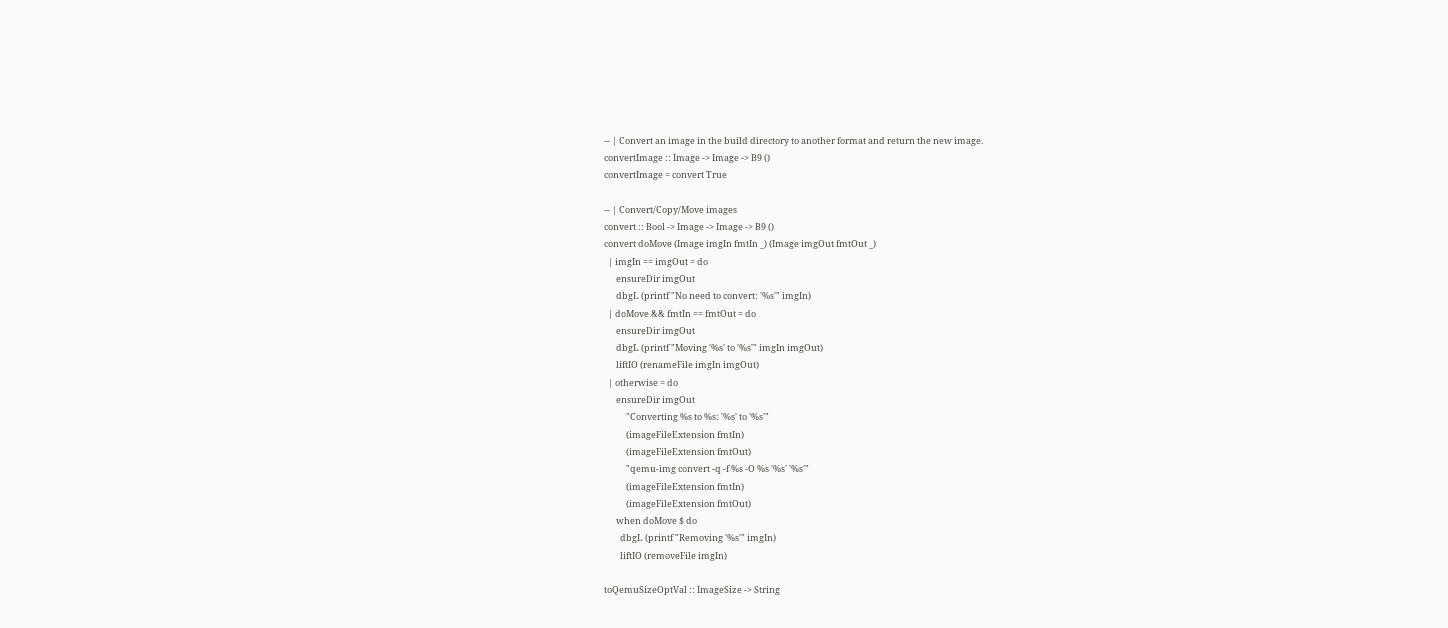-- | Convert an image in the build directory to another format and return the new image.
convertImage :: Image -> Image -> B9 ()
convertImage = convert True

-- | Convert/Copy/Move images
convert :: Bool -> Image -> Image -> B9 ()
convert doMove (Image imgIn fmtIn _) (Image imgOut fmtOut _)
  | imgIn == imgOut = do
      ensureDir imgOut
      dbgL (printf "No need to convert: '%s'" imgIn)
  | doMove && fmtIn == fmtOut = do
      ensureDir imgOut
      dbgL (printf "Moving '%s' to '%s'" imgIn imgOut)
      liftIO (renameFile imgIn imgOut)
  | otherwise = do
      ensureDir imgOut
           "Converting %s to %s: '%s' to '%s'"
           (imageFileExtension fmtIn)
           (imageFileExtension fmtOut)
           "qemu-img convert -q -f %s -O %s '%s' '%s'"
           (imageFileExtension fmtIn)
           (imageFileExtension fmtOut)
      when doMove $ do
        dbgL (printf "Removing '%s'" imgIn)
        liftIO (removeFile imgIn)

toQemuSizeOptVal :: ImageSize -> String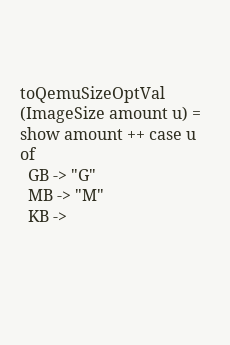toQemuSizeOptVal (ImageSize amount u) = show amount ++ case u of
  GB -> "G"
  MB -> "M"
  KB ->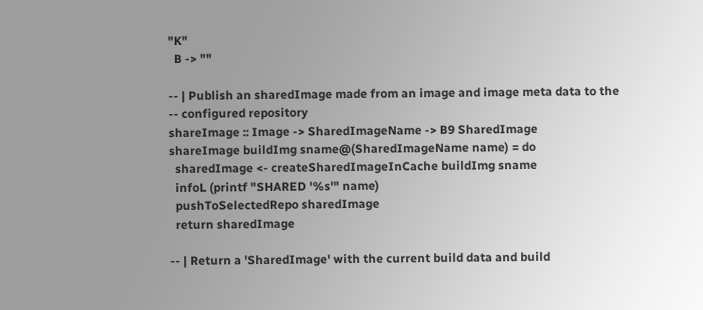"K"
  B -> ""

-- | Publish an sharedImage made from an image and image meta data to the
-- configured repository
shareImage :: Image -> SharedImageName -> B9 SharedImage
shareImage buildImg sname@(SharedImageName name) = do
  sharedImage <- createSharedImageInCache buildImg sname
  infoL (printf "SHARED '%s'" name)
  pushToSelectedRepo sharedImage
  return sharedImage

-- | Return a 'SharedImage' with the current build data and build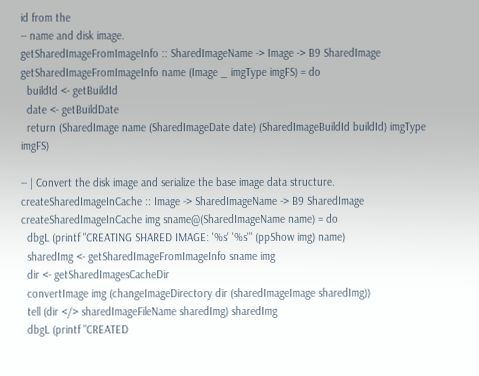id from the
-- name and disk image.
getSharedImageFromImageInfo :: SharedImageName -> Image -> B9 SharedImage
getSharedImageFromImageInfo name (Image _ imgType imgFS) = do
  buildId <- getBuildId
  date <- getBuildDate
  return (SharedImage name (SharedImageDate date) (SharedImageBuildId buildId) imgType imgFS)

-- | Convert the disk image and serialize the base image data structure.
createSharedImageInCache :: Image -> SharedImageName -> B9 SharedImage
createSharedImageInCache img sname@(SharedImageName name) = do
  dbgL (printf "CREATING SHARED IMAGE: '%s' '%s'" (ppShow img) name)
  sharedImg <- getSharedImageFromImageInfo sname img
  dir <- getSharedImagesCacheDir
  convertImage img (changeImageDirectory dir (sharedImageImage sharedImg))
  tell (dir </> sharedImageFileName sharedImg) sharedImg
  dbgL (printf "CREATED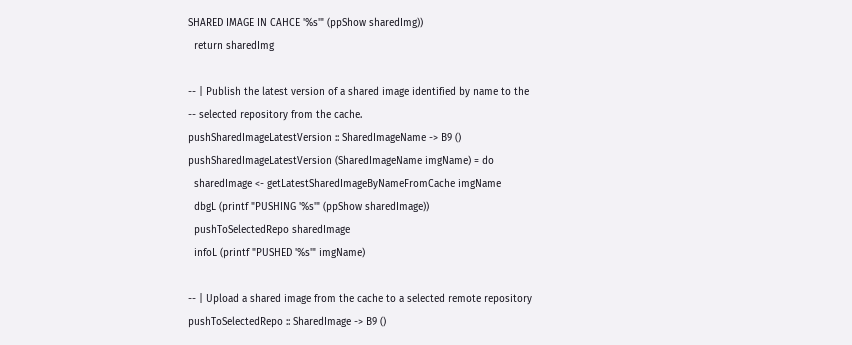SHARED IMAGE IN CAHCE '%s'" (ppShow sharedImg))
  return sharedImg

-- | Publish the latest version of a shared image identified by name to the
-- selected repository from the cache.
pushSharedImageLatestVersion :: SharedImageName -> B9 ()
pushSharedImageLatestVersion (SharedImageName imgName) = do
  sharedImage <- getLatestSharedImageByNameFromCache imgName
  dbgL (printf "PUSHING '%s'" (ppShow sharedImage))
  pushToSelectedRepo sharedImage
  infoL (printf "PUSHED '%s'" imgName)

-- | Upload a shared image from the cache to a selected remote repository
pushToSelectedRepo :: SharedImage -> B9 ()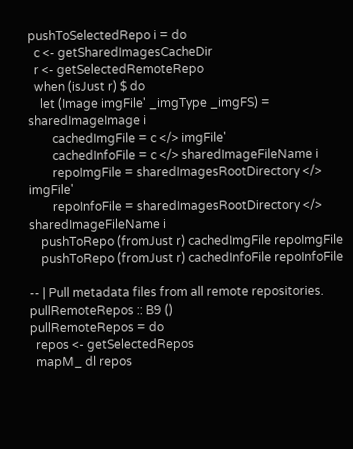pushToSelectedRepo i = do
  c <- getSharedImagesCacheDir
  r <- getSelectedRemoteRepo
  when (isJust r) $ do
    let (Image imgFile' _imgType _imgFS) = sharedImageImage i
        cachedImgFile = c </> imgFile'
        cachedInfoFile = c </> sharedImageFileName i
        repoImgFile = sharedImagesRootDirectory </> imgFile'
        repoInfoFile = sharedImagesRootDirectory </> sharedImageFileName i
    pushToRepo (fromJust r) cachedImgFile repoImgFile
    pushToRepo (fromJust r) cachedInfoFile repoInfoFile

-- | Pull metadata files from all remote repositories.
pullRemoteRepos :: B9 ()
pullRemoteRepos = do
  repos <- getSelectedRepos
  mapM_ dl repos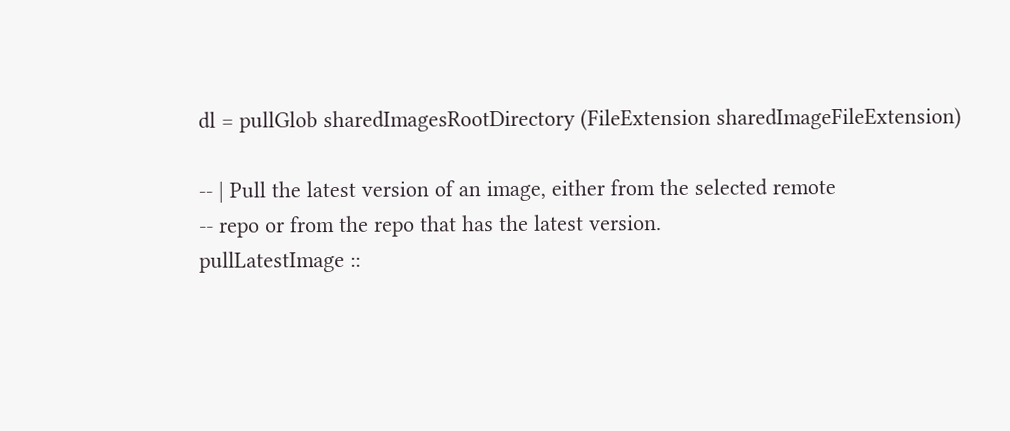dl = pullGlob sharedImagesRootDirectory (FileExtension sharedImageFileExtension)

-- | Pull the latest version of an image, either from the selected remote
-- repo or from the repo that has the latest version.
pullLatestImage ::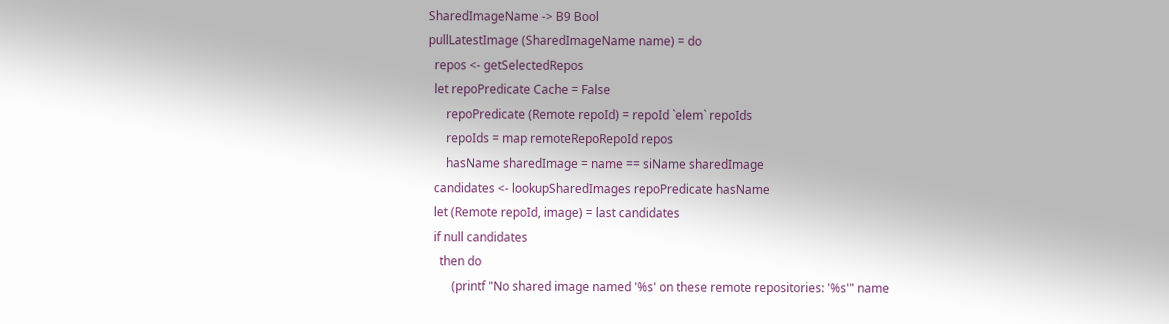SharedImageName -> B9 Bool
pullLatestImage (SharedImageName name) = do
  repos <- getSelectedRepos
  let repoPredicate Cache = False
      repoPredicate (Remote repoId) = repoId `elem` repoIds
      repoIds = map remoteRepoRepoId repos
      hasName sharedImage = name == siName sharedImage
  candidates <- lookupSharedImages repoPredicate hasName
  let (Remote repoId, image) = last candidates
  if null candidates
    then do
        (printf "No shared image named '%s' on these remote repositories: '%s'" name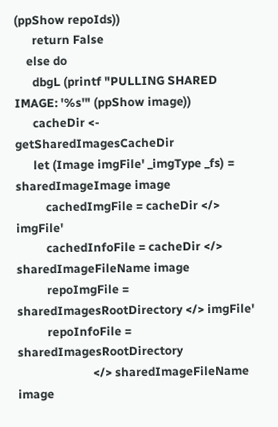(ppShow repoIds))
      return False
    else do
      dbgL (printf "PULLING SHARED IMAGE: '%s'" (ppShow image))
      cacheDir <- getSharedImagesCacheDir
      let (Image imgFile' _imgType _fs) = sharedImageImage image
          cachedImgFile = cacheDir </> imgFile'
          cachedInfoFile = cacheDir </> sharedImageFileName image
          repoImgFile = sharedImagesRootDirectory </> imgFile'
          repoInfoFile = sharedImagesRootDirectory
                         </> sharedImageFileName image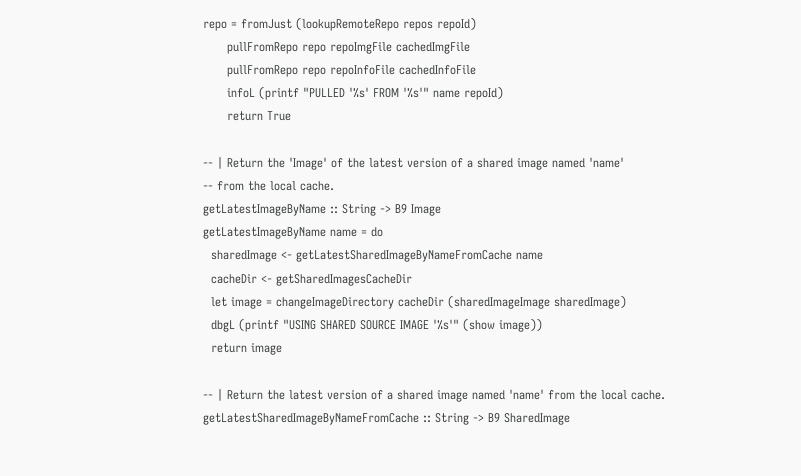repo = fromJust (lookupRemoteRepo repos repoId)
      pullFromRepo repo repoImgFile cachedImgFile
      pullFromRepo repo repoInfoFile cachedInfoFile
      infoL (printf "PULLED '%s' FROM '%s'" name repoId)
      return True

-- | Return the 'Image' of the latest version of a shared image named 'name'
-- from the local cache.
getLatestImageByName :: String -> B9 Image
getLatestImageByName name = do
  sharedImage <- getLatestSharedImageByNameFromCache name
  cacheDir <- getSharedImagesCacheDir
  let image = changeImageDirectory cacheDir (sharedImageImage sharedImage)
  dbgL (printf "USING SHARED SOURCE IMAGE '%s'" (show image))
  return image

-- | Return the latest version of a shared image named 'name' from the local cache.
getLatestSharedImageByNameFromCache :: String -> B9 SharedImage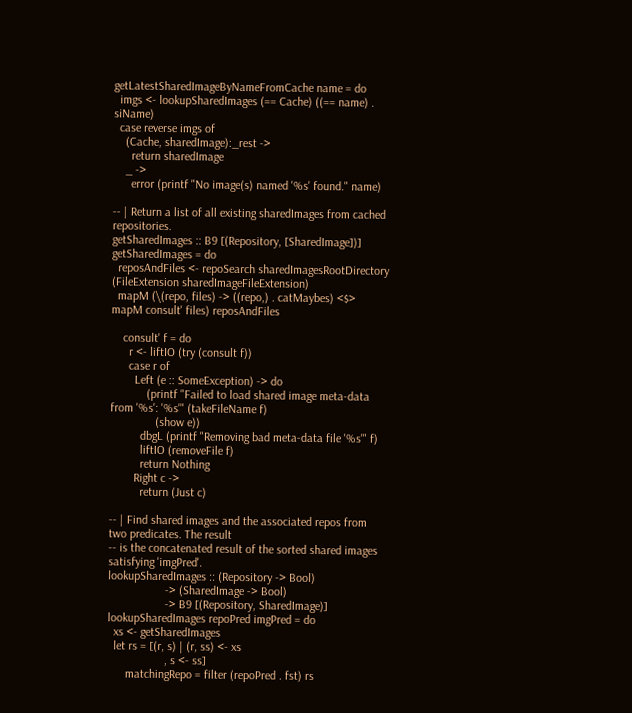getLatestSharedImageByNameFromCache name = do
  imgs <- lookupSharedImages (== Cache) ((== name) . siName)
  case reverse imgs of
    (Cache, sharedImage):_rest ->
      return sharedImage
    _ ->
      error (printf "No image(s) named '%s' found." name)

-- | Return a list of all existing sharedImages from cached repositories.
getSharedImages :: B9 [(Repository, [SharedImage])]
getSharedImages = do
  reposAndFiles <- repoSearch sharedImagesRootDirectory (FileExtension sharedImageFileExtension)
  mapM (\(repo, files) -> ((repo,) . catMaybes) <$> mapM consult' files) reposAndFiles

    consult' f = do
      r <- liftIO (try (consult f))
      case r of
        Left (e :: SomeException) -> do
            (printf "Failed to load shared image meta-data from '%s': '%s'" (takeFileName f)
               (show e))
          dbgL (printf "Removing bad meta-data file '%s'" f)
          liftIO (removeFile f)
          return Nothing
        Right c ->
          return (Just c)

-- | Find shared images and the associated repos from two predicates. The result
-- is the concatenated result of the sorted shared images satisfying 'imgPred'.
lookupSharedImages :: (Repository -> Bool)
                   -> (SharedImage -> Bool)
                   -> B9 [(Repository, SharedImage)]
lookupSharedImages repoPred imgPred = do
  xs <- getSharedImages
  let rs = [(r, s) | (r, ss) <- xs
                   , s <- ss]
      matchingRepo = filter (repoPred . fst) rs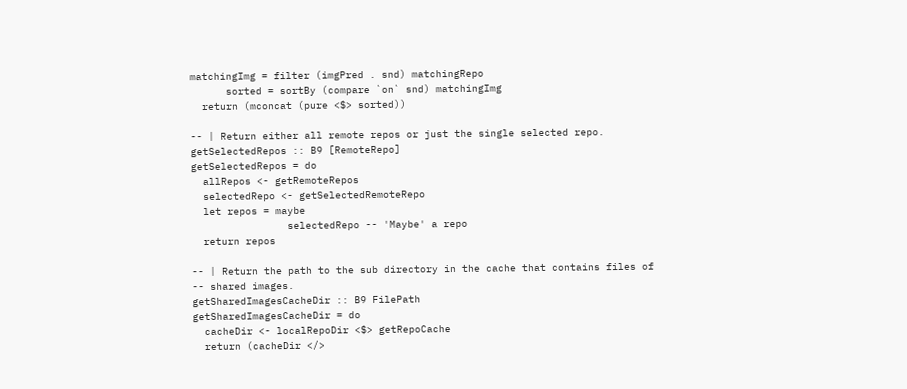matchingImg = filter (imgPred . snd) matchingRepo
      sorted = sortBy (compare `on` snd) matchingImg
  return (mconcat (pure <$> sorted))

-- | Return either all remote repos or just the single selected repo.
getSelectedRepos :: B9 [RemoteRepo]
getSelectedRepos = do
  allRepos <- getRemoteRepos
  selectedRepo <- getSelectedRemoteRepo
  let repos = maybe
                selectedRepo -- 'Maybe' a repo
  return repos

-- | Return the path to the sub directory in the cache that contains files of
-- shared images.
getSharedImagesCacheDir :: B9 FilePath
getSharedImagesCacheDir = do
  cacheDir <- localRepoDir <$> getRepoCache
  return (cacheDir </>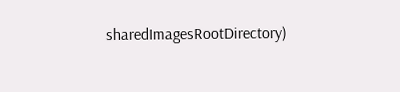sharedImagesRootDirectory)